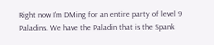Right now I'm DMing for an entire party of level 9 Paladins. We have the Paladin that is the Spank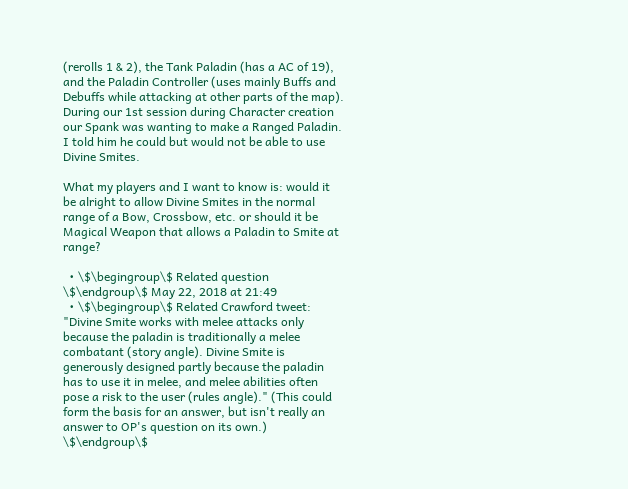(rerolls 1 & 2), the Tank Paladin (has a AC of 19), and the Paladin Controller (uses mainly Buffs and Debuffs while attacking at other parts of the map). During our 1st session during Character creation our Spank was wanting to make a Ranged Paladin. I told him he could but would not be able to use Divine Smites.

What my players and I want to know is: would it be alright to allow Divine Smites in the normal range of a Bow, Crossbow, etc. or should it be Magical Weapon that allows a Paladin to Smite at range?

  • \$\begingroup\$ Related question \$\endgroup\$ May 22, 2018 at 21:49
  • \$\begingroup\$ Related Crawford tweet: "Divine Smite works with melee attacks only because the paladin is traditionally a melee combatant (story angle). Divine Smite is generously designed partly because the paladin has to use it in melee, and melee abilities often pose a risk to the user (rules angle)." (This could form the basis for an answer, but isn't really an answer to OP's question on its own.) \$\endgroup\$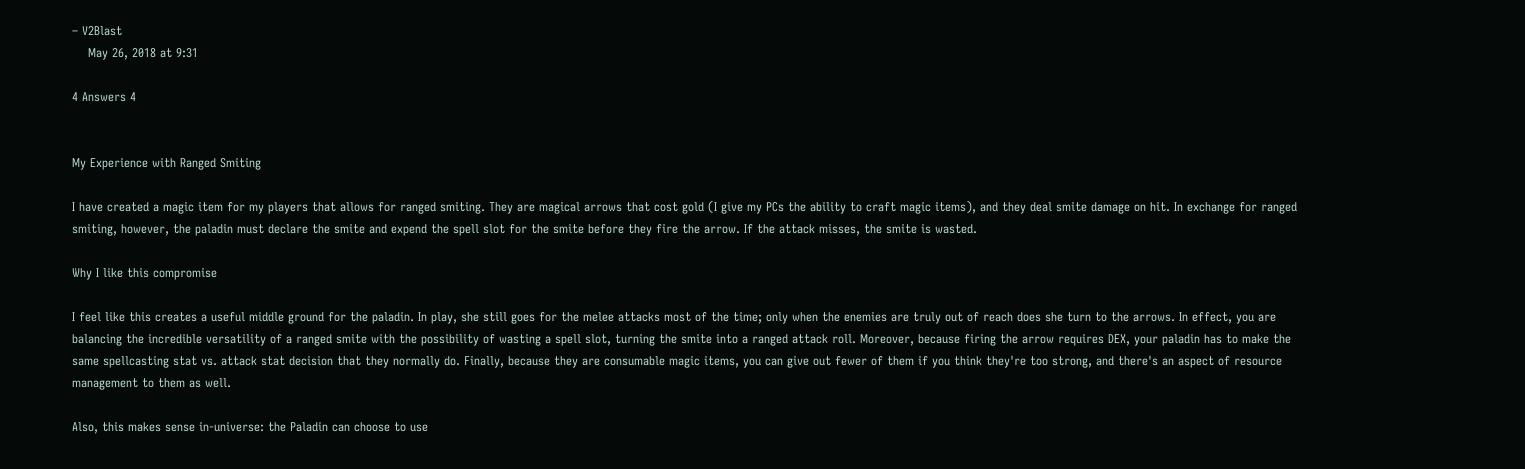– V2Blast
    May 26, 2018 at 9:31

4 Answers 4


My Experience with Ranged Smiting

I have created a magic item for my players that allows for ranged smiting. They are magical arrows that cost gold (I give my PCs the ability to craft magic items), and they deal smite damage on hit. In exchange for ranged smiting, however, the paladin must declare the smite and expend the spell slot for the smite before they fire the arrow. If the attack misses, the smite is wasted.

Why I like this compromise

I feel like this creates a useful middle ground for the paladin. In play, she still goes for the melee attacks most of the time; only when the enemies are truly out of reach does she turn to the arrows. In effect, you are balancing the incredible versatility of a ranged smite with the possibility of wasting a spell slot, turning the smite into a ranged attack roll. Moreover, because firing the arrow requires DEX, your paladin has to make the same spellcasting stat vs. attack stat decision that they normally do. Finally, because they are consumable magic items, you can give out fewer of them if you think they're too strong, and there's an aspect of resource management to them as well.

Also, this makes sense in-universe: the Paladin can choose to use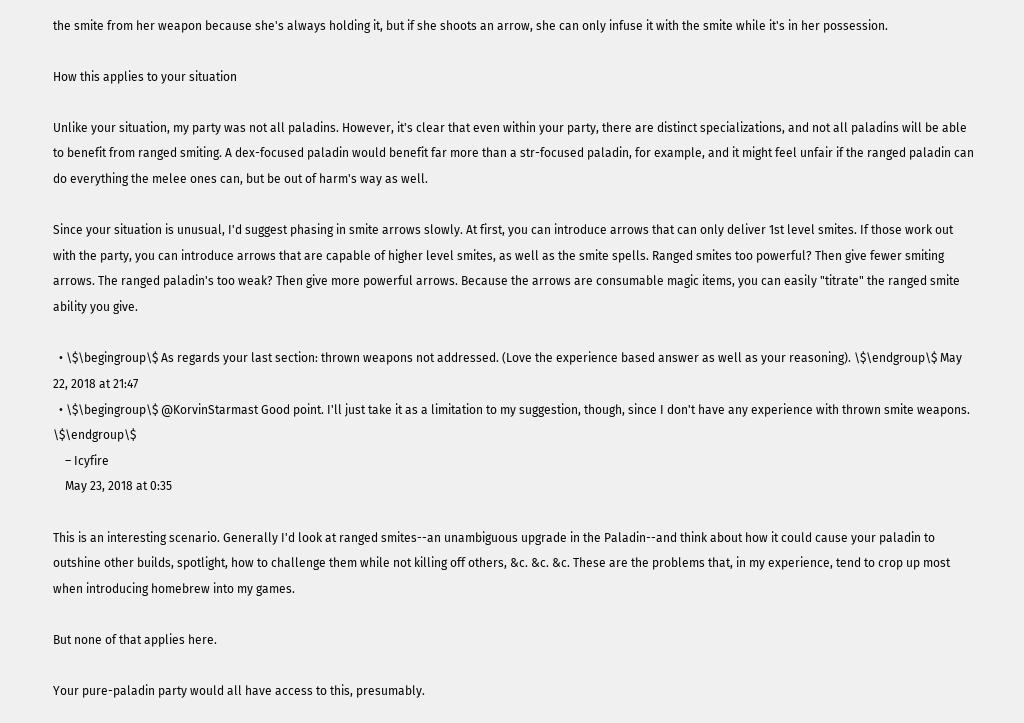the smite from her weapon because she's always holding it, but if she shoots an arrow, she can only infuse it with the smite while it's in her possession.

How this applies to your situation

Unlike your situation, my party was not all paladins. However, it's clear that even within your party, there are distinct specializations, and not all paladins will be able to benefit from ranged smiting. A dex-focused paladin would benefit far more than a str-focused paladin, for example, and it might feel unfair if the ranged paladin can do everything the melee ones can, but be out of harm's way as well.

Since your situation is unusual, I'd suggest phasing in smite arrows slowly. At first, you can introduce arrows that can only deliver 1st level smites. If those work out with the party, you can introduce arrows that are capable of higher level smites, as well as the smite spells. Ranged smites too powerful? Then give fewer smiting arrows. The ranged paladin's too weak? Then give more powerful arrows. Because the arrows are consumable magic items, you can easily "titrate" the ranged smite ability you give.

  • \$\begingroup\$ As regards your last section: thrown weapons not addressed. (Love the experience based answer as well as your reasoning). \$\endgroup\$ May 22, 2018 at 21:47
  • \$\begingroup\$ @KorvinStarmast Good point. I'll just take it as a limitation to my suggestion, though, since I don't have any experience with thrown smite weapons. \$\endgroup\$
    – Icyfire
    May 23, 2018 at 0:35

This is an interesting scenario. Generally I'd look at ranged smites--an unambiguous upgrade in the Paladin--and think about how it could cause your paladin to outshine other builds, spotlight, how to challenge them while not killing off others, &c. &c. &c. These are the problems that, in my experience, tend to crop up most when introducing homebrew into my games.

But none of that applies here.

Your pure-paladin party would all have access to this, presumably.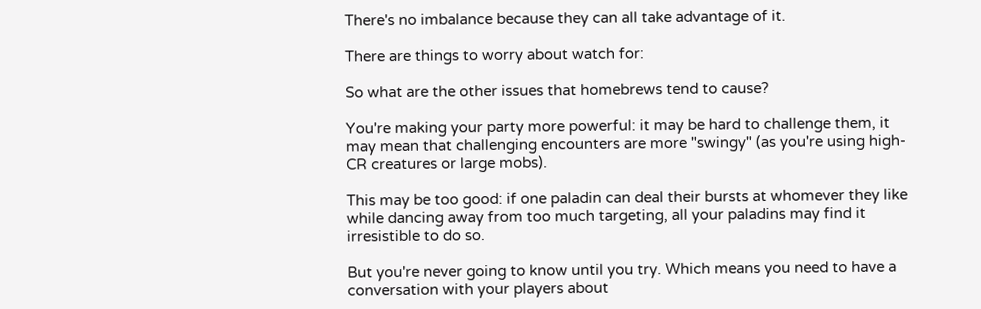There's no imbalance because they can all take advantage of it.

There are things to worry about watch for:

So what are the other issues that homebrews tend to cause?

You're making your party more powerful: it may be hard to challenge them, it may mean that challenging encounters are more "swingy" (as you're using high-CR creatures or large mobs).

This may be too good: if one paladin can deal their bursts at whomever they like while dancing away from too much targeting, all your paladins may find it irresistible to do so.

But you're never going to know until you try. Which means you need to have a conversation with your players about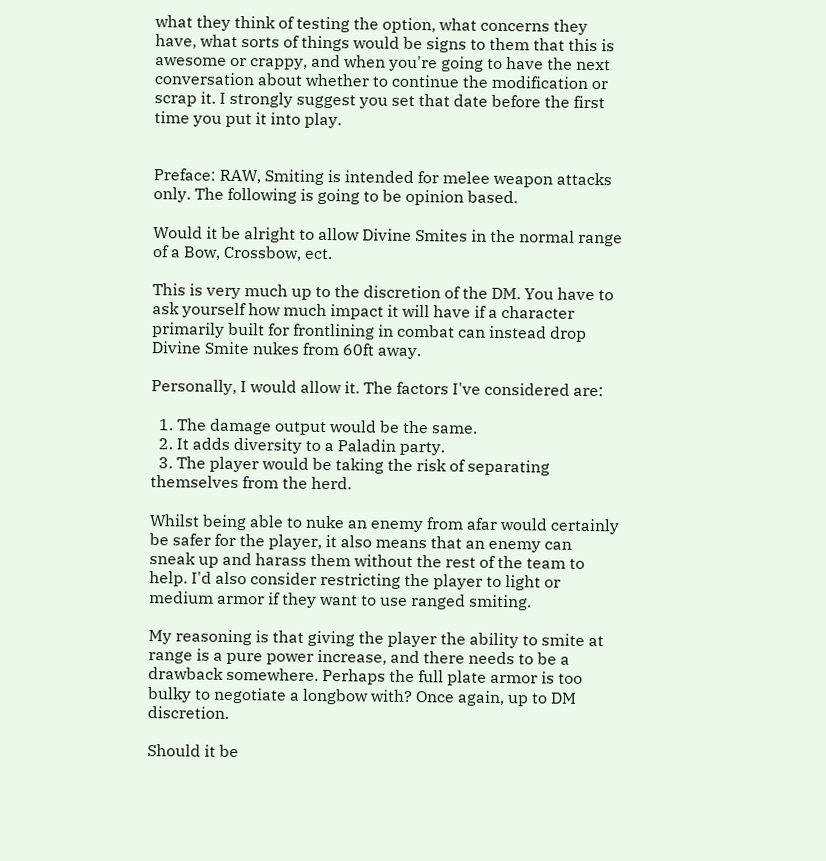what they think of testing the option, what concerns they have, what sorts of things would be signs to them that this is awesome or crappy, and when you're going to have the next conversation about whether to continue the modification or scrap it. I strongly suggest you set that date before the first time you put it into play.


Preface: RAW, Smiting is intended for melee weapon attacks only. The following is going to be opinion based.

Would it be alright to allow Divine Smites in the normal range of a Bow, Crossbow, ect.

This is very much up to the discretion of the DM. You have to ask yourself how much impact it will have if a character primarily built for frontlining in combat can instead drop Divine Smite nukes from 60ft away.

Personally, I would allow it. The factors I've considered are:

  1. The damage output would be the same.
  2. It adds diversity to a Paladin party.
  3. The player would be taking the risk of separating themselves from the herd.

Whilst being able to nuke an enemy from afar would certainly be safer for the player, it also means that an enemy can sneak up and harass them without the rest of the team to help. I'd also consider restricting the player to light or medium armor if they want to use ranged smiting.

My reasoning is that giving the player the ability to smite at range is a pure power increase, and there needs to be a drawback somewhere. Perhaps the full plate armor is too bulky to negotiate a longbow with? Once again, up to DM discretion.

Should it be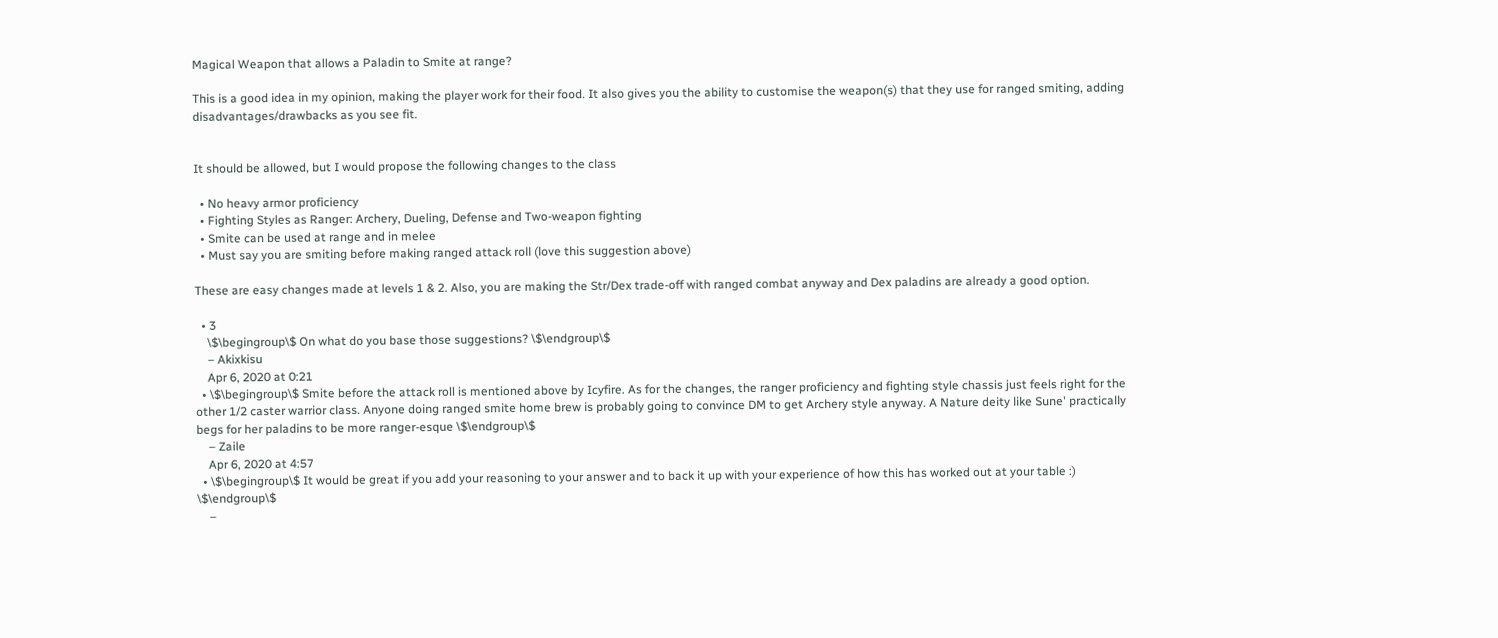Magical Weapon that allows a Paladin to Smite at range?

This is a good idea in my opinion, making the player work for their food. It also gives you the ability to customise the weapon(s) that they use for ranged smiting, adding disadvantages/drawbacks as you see fit.


It should be allowed, but I would propose the following changes to the class

  • No heavy armor proficiency
  • Fighting Styles as Ranger: Archery, Dueling, Defense and Two-weapon fighting
  • Smite can be used at range and in melee
  • Must say you are smiting before making ranged attack roll (love this suggestion above)

These are easy changes made at levels 1 & 2. Also, you are making the Str/Dex trade-off with ranged combat anyway and Dex paladins are already a good option.

  • 3
    \$\begingroup\$ On what do you base those suggestions? \$\endgroup\$
    – Akixkisu
    Apr 6, 2020 at 0:21
  • \$\begingroup\$ Smite before the attack roll is mentioned above by Icyfire. As for the changes, the ranger proficiency and fighting style chassis just feels right for the other 1/2 caster warrior class. Anyone doing ranged smite home brew is probably going to convince DM to get Archery style anyway. A Nature deity like Sune' practically begs for her paladins to be more ranger-esque \$\endgroup\$
    – Zaile
    Apr 6, 2020 at 4:57
  • \$\begingroup\$ It would be great if you add your reasoning to your answer and to back it up with your experience of how this has worked out at your table :) \$\endgroup\$
    –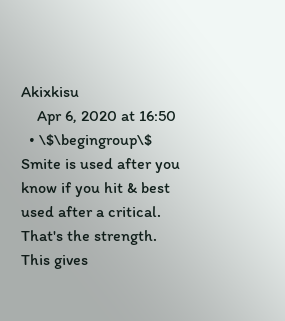Akixkisu
    Apr 6, 2020 at 16:50
  • \$\begingroup\$ Smite is used after you know if you hit & best used after a critical. That's the strength. This gives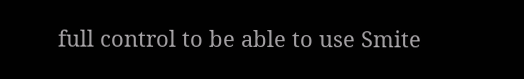full control to be able to use Smite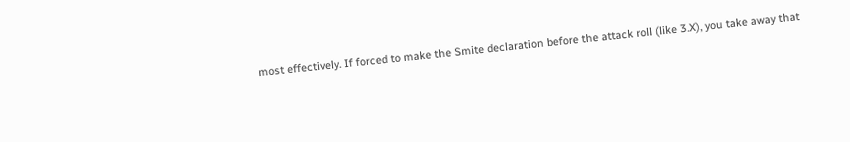most effectively. If forced to make the Smite declaration before the attack roll (like 3.X), you take away that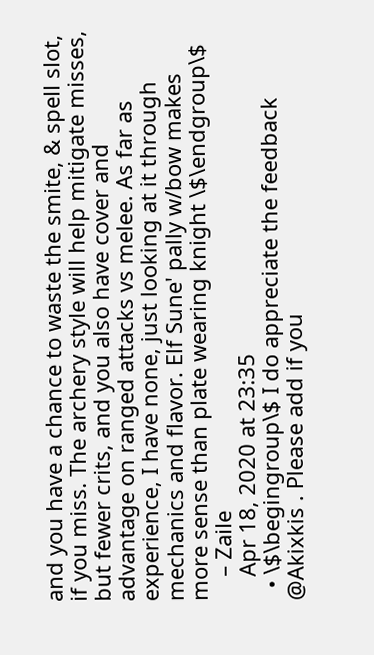and you have a chance to waste the smite, & spell slot, if you miss. The archery style will help mitigate misses, but fewer crits, and you also have cover and advantage on ranged attacks vs melee. As far as experience, I have none, just looking at it through mechanics and flavor. Elf Sune' pally w/bow makes more sense than plate wearing knight \$\endgroup\$
    – Zaile
    Apr 18, 2020 at 23:35
  • \$\begingroup\$ I do appreciate the feedback @Akixkis . Please add if you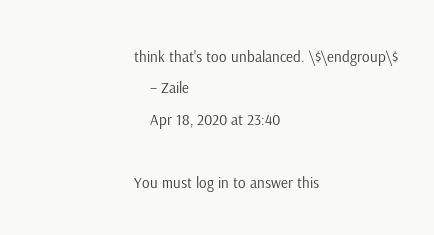think that's too unbalanced. \$\endgroup\$
    – Zaile
    Apr 18, 2020 at 23:40

You must log in to answer this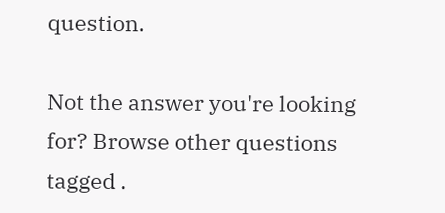question.

Not the answer you're looking for? Browse other questions tagged .